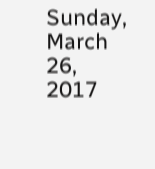Sunday, March 26, 2017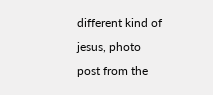different kind of jesus, photo post from the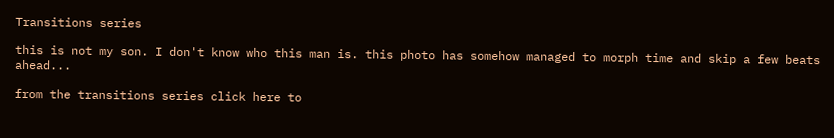Transitions series

this is not my son. I don't know who this man is. this photo has somehow managed to morph time and skip a few beats ahead...

from the transitions series click here to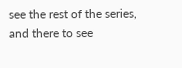see the rest of the series, and there to see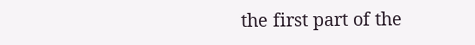the first part of the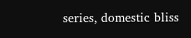series, domestic bliss